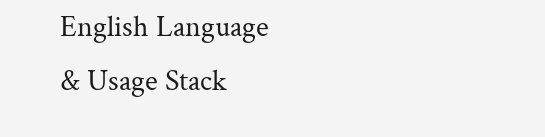English Language & Usage Stack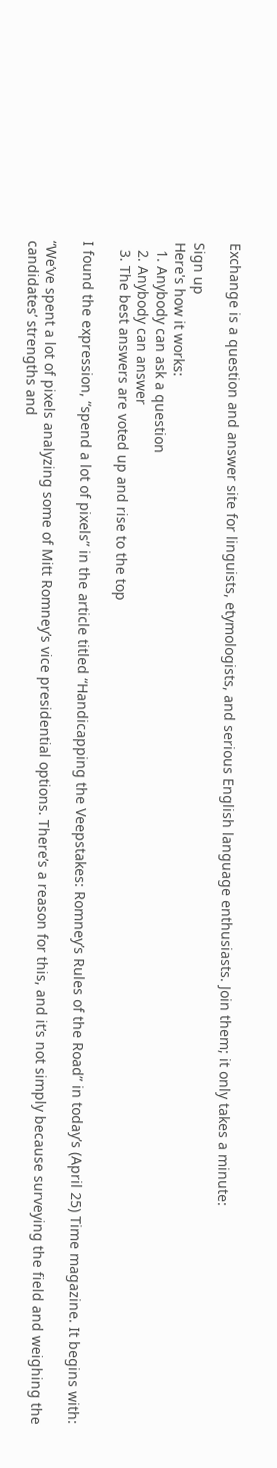Exchange is a question and answer site for linguists, etymologists, and serious English language enthusiasts. Join them; it only takes a minute:

Sign up
Here's how it works:
  1. Anybody can ask a question
  2. Anybody can answer
  3. The best answers are voted up and rise to the top

I found the expression, “spend a lot of pixels” in the article titled “Handicapping the Veepstakes: Romney’s Rules of the Road” in today’s (April 25) Time magazine. It begins with:

“We’ve spent a lot of pixels analyzing some of Mitt Romney’s vice presidential options. There’s a reason for this, and it’s not simply because surveying the field and weighing the candidates’ strengths and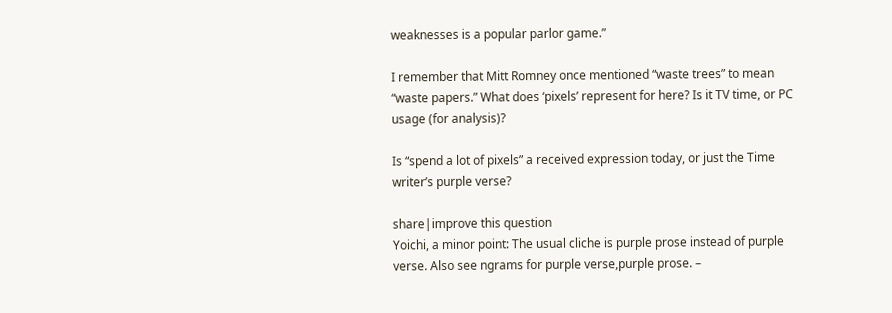weaknesses is a popular parlor game.”

I remember that Mitt Romney once mentioned “waste trees” to mean “waste papers.” What does ‘pixels’ represent for here? Is it TV time, or PC usage (for analysis)?

Is “spend a lot of pixels” a received expression today, or just the Time writer’s purple verse?

share|improve this question
Yoichi, a minor point: The usual cliche is purple prose instead of purple verse. Also see ngrams for purple verse,purple prose. –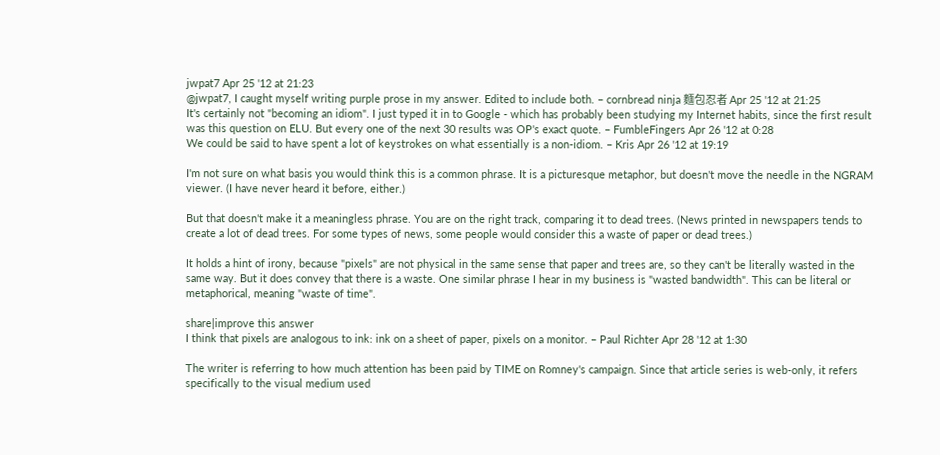jwpat7 Apr 25 '12 at 21:23
@jwpat7, I caught myself writing purple prose in my answer. Edited to include both. – cornbread ninja 麵包忍者 Apr 25 '12 at 21:25
It's certainly not "becoming an idiom". I just typed it in to Google - which has probably been studying my Internet habits, since the first result was this question on ELU. But every one of the next 30 results was OP's exact quote. – FumbleFingers Apr 26 '12 at 0:28
We could be said to have spent a lot of keystrokes on what essentially is a non-idiom. – Kris Apr 26 '12 at 19:19

I'm not sure on what basis you would think this is a common phrase. It is a picturesque metaphor, but doesn't move the needle in the NGRAM viewer. (I have never heard it before, either.)

But that doesn't make it a meaningless phrase. You are on the right track, comparing it to dead trees. (News printed in newspapers tends to create a lot of dead trees. For some types of news, some people would consider this a waste of paper or dead trees.)

It holds a hint of irony, because "pixels" are not physical in the same sense that paper and trees are, so they can't be literally wasted in the same way. But it does convey that there is a waste. One similar phrase I hear in my business is "wasted bandwidth". This can be literal or metaphorical, meaning "waste of time".

share|improve this answer
I think that pixels are analogous to ink: ink on a sheet of paper, pixels on a monitor. – Paul Richter Apr 28 '12 at 1:30

The writer is referring to how much attention has been paid by TIME on Romney's campaign. Since that article series is web-only, it refers specifically to the visual medium used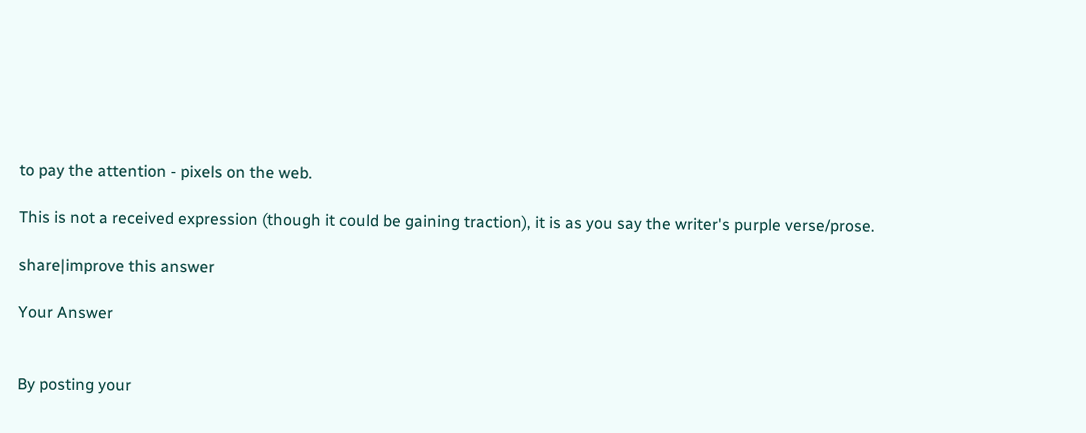to pay the attention - pixels on the web.

This is not a received expression (though it could be gaining traction), it is as you say the writer's purple verse/prose.

share|improve this answer

Your Answer


By posting your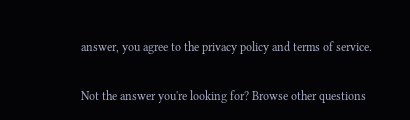answer, you agree to the privacy policy and terms of service.

Not the answer you're looking for? Browse other questions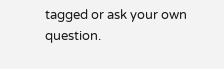tagged or ask your own question.